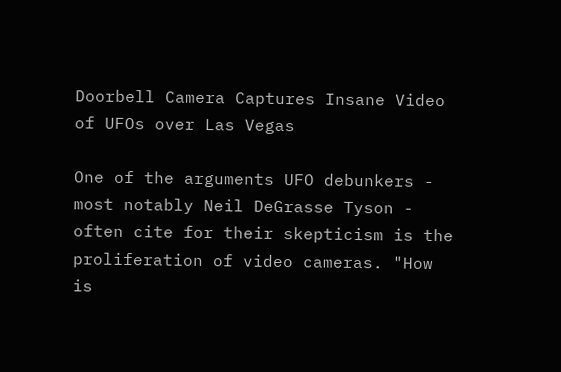Doorbell Camera Captures Insane Video of UFOs over Las Vegas

One of the arguments UFO debunkers - most notably Neil DeGrasse Tyson - often cite for their skepticism is the proliferation of video cameras. "How is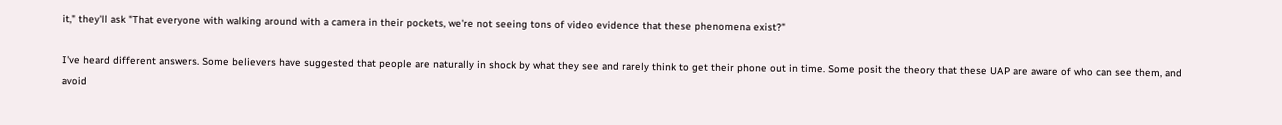it," they'll ask "That everyone with walking around with a camera in their pockets, we're not seeing tons of video evidence that these phenomena exist?"

I've heard different answers. Some believers have suggested that people are naturally in shock by what they see and rarely think to get their phone out in time. Some posit the theory that these UAP are aware of who can see them, and avoid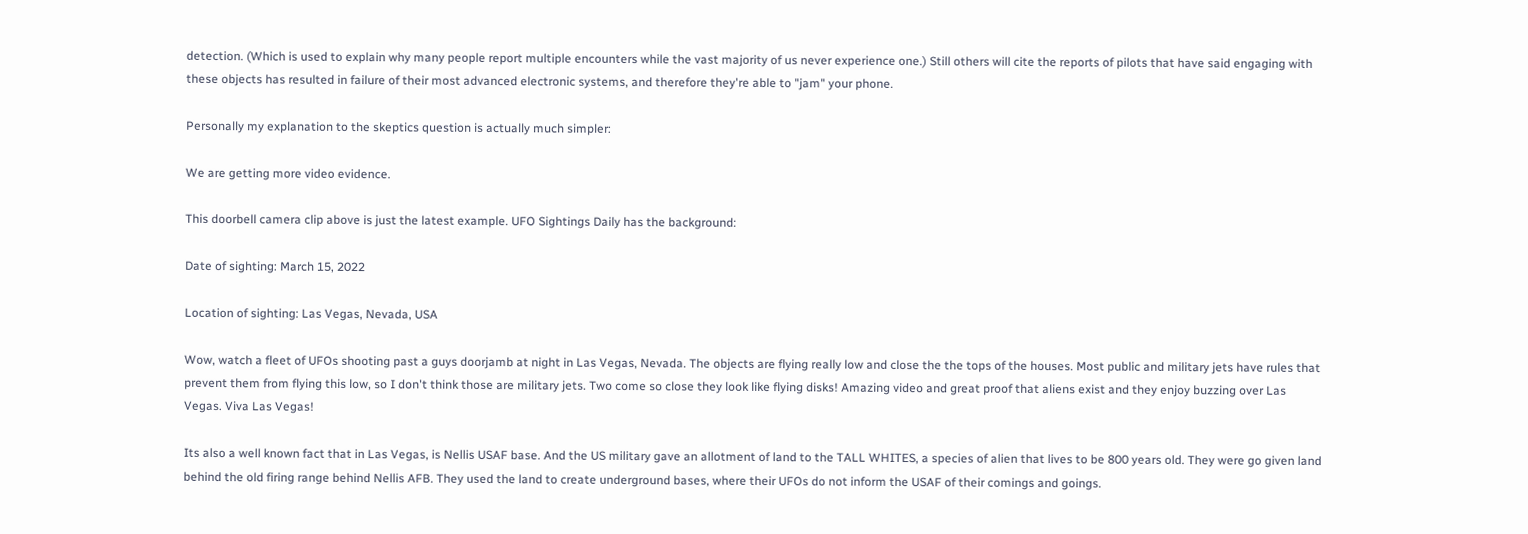detection. (Which is used to explain why many people report multiple encounters while the vast majority of us never experience one.) Still others will cite the reports of pilots that have said engaging with these objects has resulted in failure of their most advanced electronic systems, and therefore they're able to "jam" your phone.

Personally my explanation to the skeptics question is actually much simpler:

We are getting more video evidence.

This doorbell camera clip above is just the latest example. UFO Sightings Daily has the background:

Date of sighting: March 15, 2022

Location of sighting: Las Vegas, Nevada, USA

Wow, watch a fleet of UFOs shooting past a guys doorjamb at night in Las Vegas, Nevada. The objects are flying really low and close the the tops of the houses. Most public and military jets have rules that prevent them from flying this low, so I don't think those are military jets. Two come so close they look like flying disks! Amazing video and great proof that aliens exist and they enjoy buzzing over Las Vegas. Viva Las Vegas!

Its also a well known fact that in Las Vegas, is Nellis USAF base. And the US military gave an allotment of land to the TALL WHITES, a species of alien that lives to be 800 years old. They were go given land behind the old firing range behind Nellis AFB. They used the land to create underground bases, where their UFOs do not inform the USAF of their comings and goings.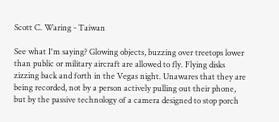Scott C. Waring - Taiwan

See what I'm saying? Glowing objects, buzzing over treetops lower than public or military aircraft are allowed to fly. Flying disks zizzing back and forth in the Vegas night. Unawares that they are being recorded, not by a person actively pulling out their phone, but by the passive technology of a camera designed to stop porch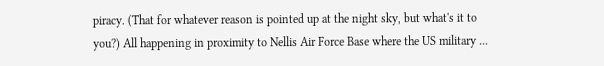piracy. (That for whatever reason is pointed up at the night sky, but what's it to you?) All happening in proximity to Nellis Air Force Base where the US military ...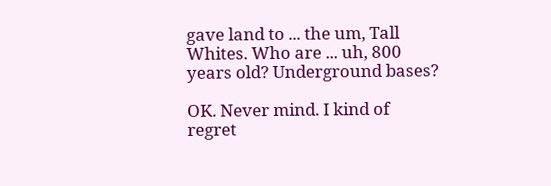gave land to ... the um, Tall Whites. Who are ... uh, 800 years old? Underground bases?

OK. Never mind. I kind of regret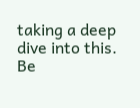taking a deep dive into this. Be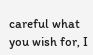careful what you wish for, I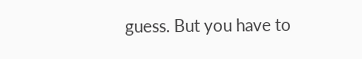guess. But you have to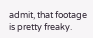admit, that footage is pretty freaky.